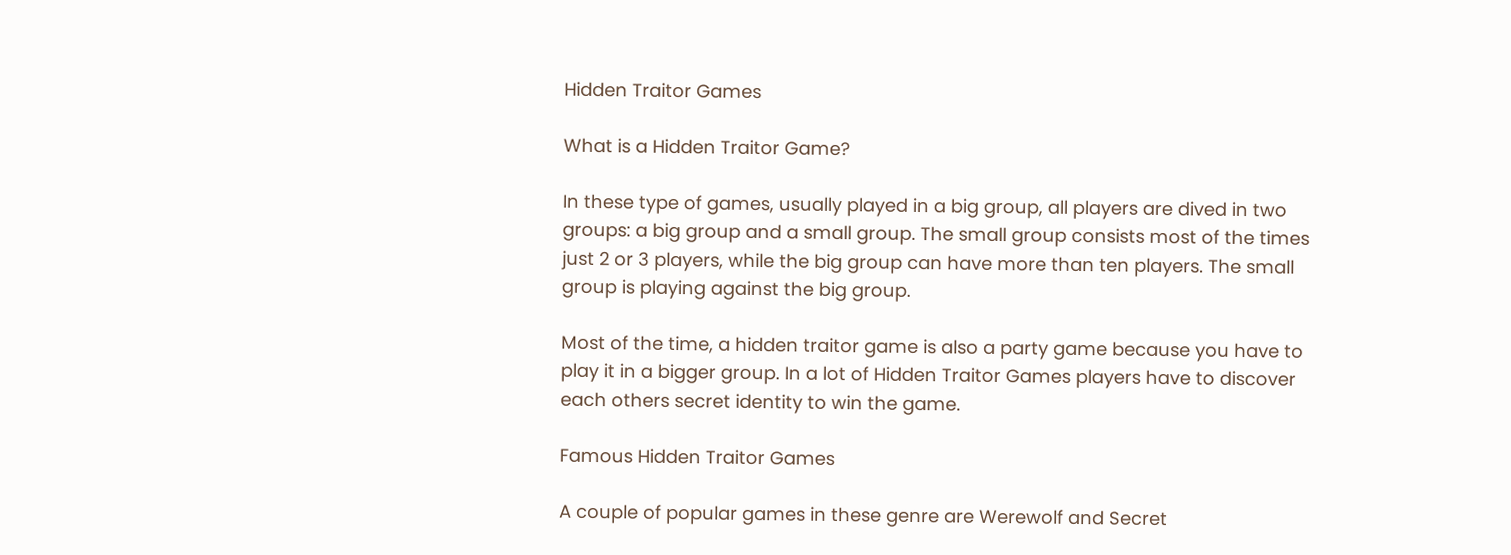Hidden Traitor Games

What is a Hidden Traitor Game?

In these type of games, usually played in a big group, all players are dived in two groups: a big group and a small group. The small group consists most of the times just 2 or 3 players, while the big group can have more than ten players. The small group is playing against the big group.

Most of the time, a hidden traitor game is also a party game because you have to play it in a bigger group. In a lot of Hidden Traitor Games players have to discover each others secret identity to win the game.

Famous Hidden Traitor Games

A couple of popular games in these genre are Werewolf and Secret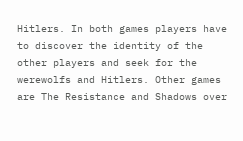Hitlers. In both games players have to discover the identity of the other players and seek for the werewolfs and Hitlers. Other games are The Resistance and Shadows over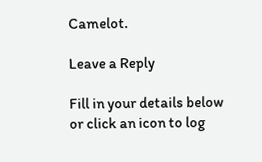Camelot.

Leave a Reply

Fill in your details below or click an icon to log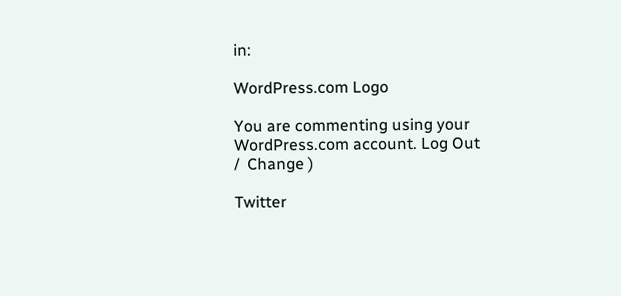in:

WordPress.com Logo

You are commenting using your WordPress.com account. Log Out /  Change )

Twitter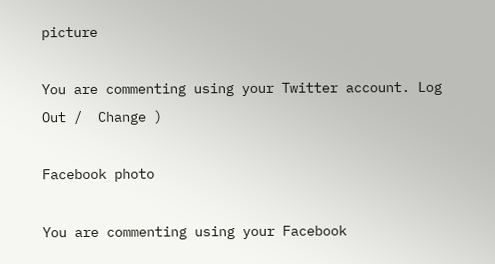picture

You are commenting using your Twitter account. Log Out /  Change )

Facebook photo

You are commenting using your Facebook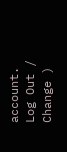account. Log Out /  Change )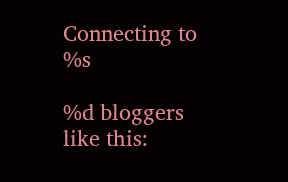Connecting to %s

%d bloggers like this: